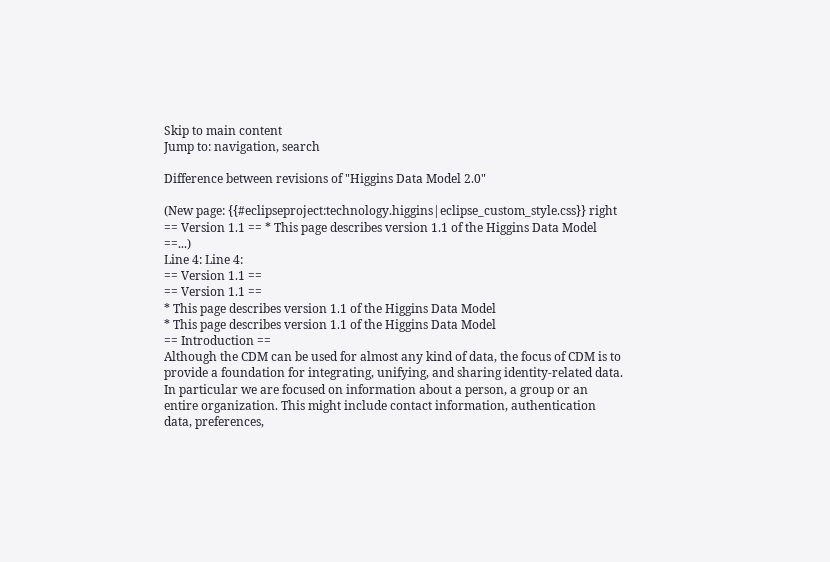Skip to main content
Jump to: navigation, search

Difference between revisions of "Higgins Data Model 2.0"

(New page: {{#eclipseproject:technology.higgins|eclipse_custom_style.css}} right == Version 1.1 == * This page describes version 1.1 of the Higgins Data Model ==...)
Line 4: Line 4:
== Version 1.1 ==
== Version 1.1 ==
* This page describes version 1.1 of the Higgins Data Model
* This page describes version 1.1 of the Higgins Data Model
== Introduction ==
Although the CDM can be used for almost any kind of data, the focus of CDM is to provide a foundation for integrating, unifying, and sharing identity-related data. In particular we are focused on information about a person, a group or an entire organization. This might include contact information, authentication data, preferences,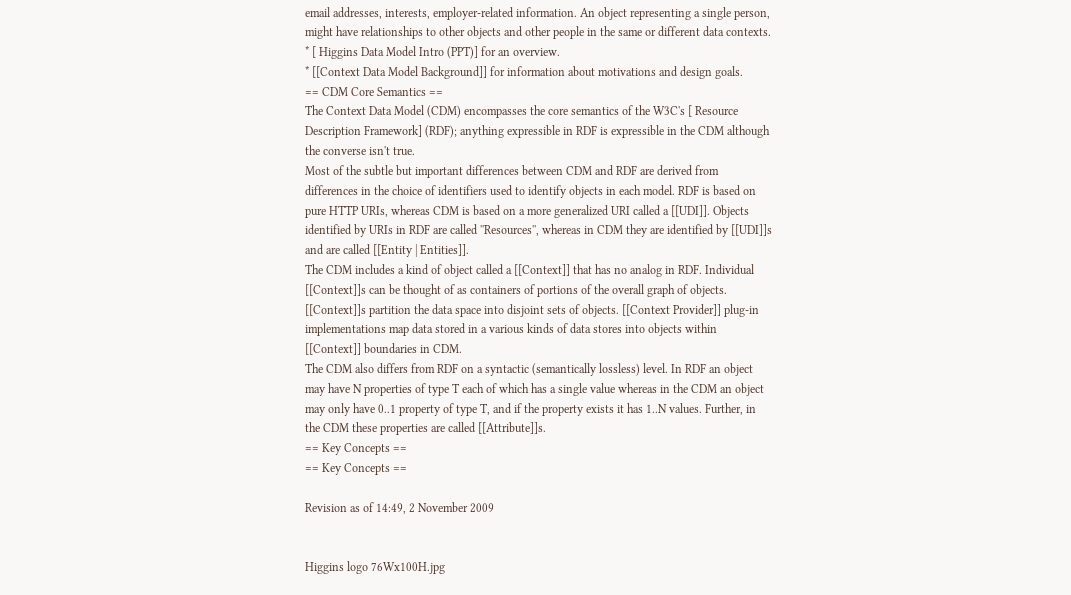email addresses, interests, employer-related information. An object representing a single person, might have relationships to other objects and other people in the same or different data contexts.
* [ Higgins Data Model Intro (PPT)] for an overview.
* [[Context Data Model Background]] for information about motivations and design goals.
== CDM Core Semantics ==
The Context Data Model (CDM) encompasses the core semantics of the W3C's [ Resource Description Framework] (RDF); anything expressible in RDF is expressible in the CDM although the converse isn't true.
Most of the subtle but important differences between CDM and RDF are derived from differences in the choice of identifiers used to identify objects in each model. RDF is based on pure HTTP URIs, whereas CDM is based on a more generalized URI called a [[UDI]]. Objects identified by URIs in RDF are called ''Resources'', whereas in CDM they are identified by [[UDI]]s and are called [[Entity | Entities]].
The CDM includes a kind of object called a [[Context]] that has no analog in RDF. Individual [[Context]]s can be thought of as containers of portions of the overall graph of objects. [[Context]]s partition the data space into disjoint sets of objects. [[Context Provider]] plug-in implementations map data stored in a various kinds of data stores into objects within [[Context]] boundaries in CDM.
The CDM also differs from RDF on a syntactic (semantically lossless) level. In RDF an object may have N properties of type T each of which has a single value whereas in the CDM an object may only have 0..1 property of type T, and if the property exists it has 1..N values. Further, in the CDM these properties are called [[Attribute]]s.
== Key Concepts ==
== Key Concepts ==

Revision as of 14:49, 2 November 2009


Higgins logo 76Wx100H.jpg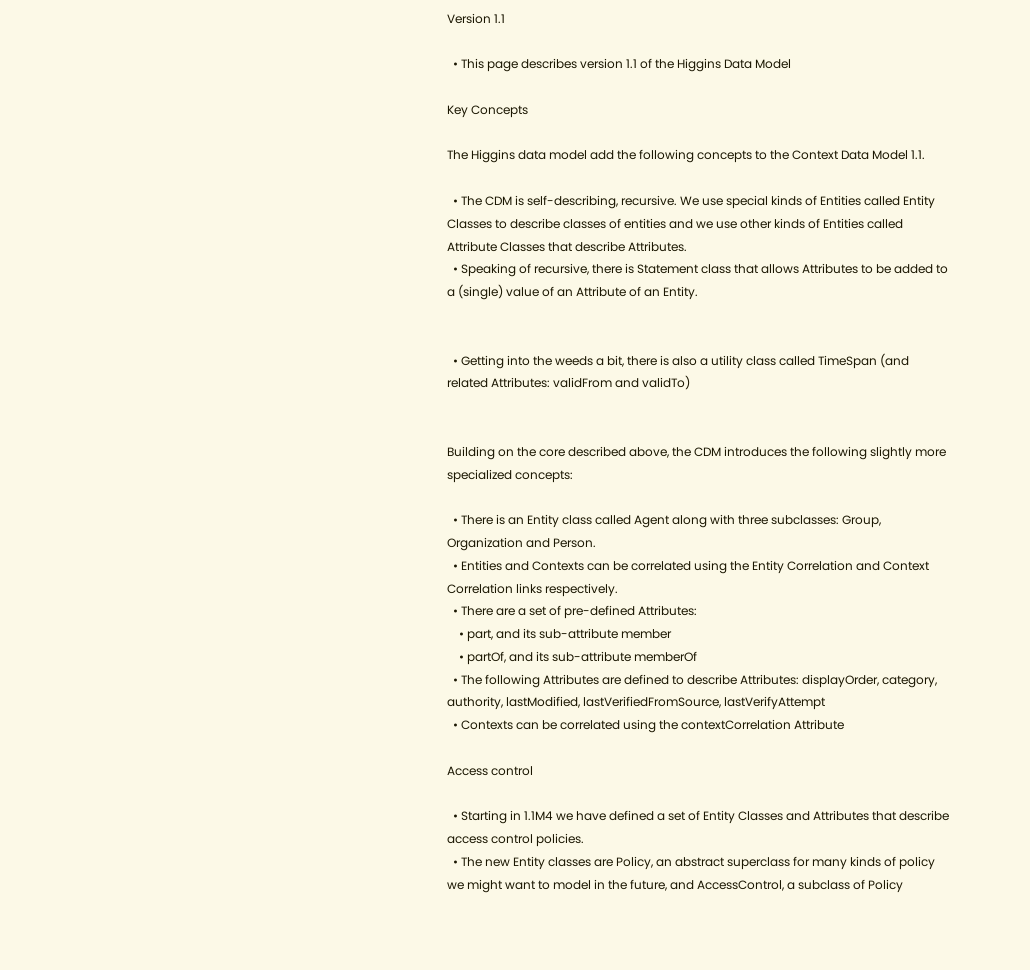Version 1.1

  • This page describes version 1.1 of the Higgins Data Model

Key Concepts

The Higgins data model add the following concepts to the Context Data Model 1.1.

  • The CDM is self-describing, recursive. We use special kinds of Entities called Entity Classes to describe classes of entities and we use other kinds of Entities called Attribute Classes that describe Attributes.
  • Speaking of recursive, there is Statement class that allows Attributes to be added to a (single) value of an Attribute of an Entity.


  • Getting into the weeds a bit, there is also a utility class called TimeSpan (and related Attributes: validFrom and validTo)


Building on the core described above, the CDM introduces the following slightly more specialized concepts:

  • There is an Entity class called Agent along with three subclasses: Group, Organization and Person.
  • Entities and Contexts can be correlated using the Entity Correlation and Context Correlation links respectively.
  • There are a set of pre-defined Attributes:
    • part, and its sub-attribute member
    • partOf, and its sub-attribute memberOf
  • The following Attributes are defined to describe Attributes: displayOrder, category, authority, lastModified, lastVerifiedFromSource, lastVerifyAttempt
  • Contexts can be correlated using the contextCorrelation Attribute

Access control

  • Starting in 1.1M4 we have defined a set of Entity Classes and Attributes that describe access control policies.
  • The new Entity classes are Policy, an abstract superclass for many kinds of policy we might want to model in the future, and AccessControl, a subclass of Policy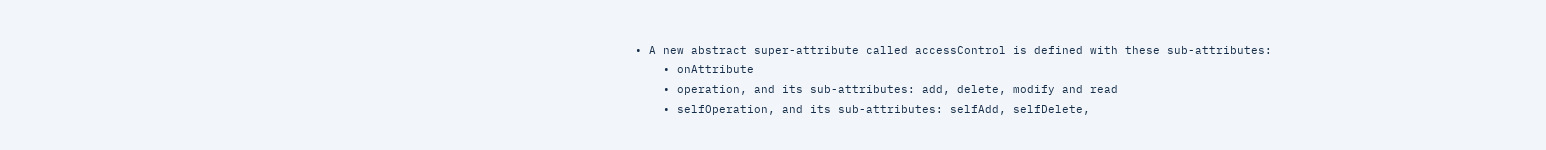• A new abstract super-attribute called accessControl is defined with these sub-attributes:
    • onAttribute
    • operation, and its sub-attributes: add, delete, modify and read
    • selfOperation, and its sub-attributes: selfAdd, selfDelete,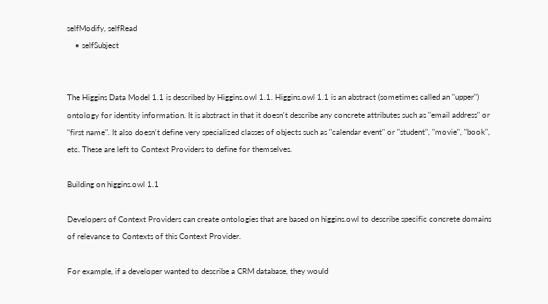selfModify, selfRead
    • selfSubject


The Higgins Data Model 1.1 is described by Higgins.owl 1.1. Higgins.owl 1.1 is an abstract (sometimes called an "upper") ontology for identity information. It is abstract in that it doesn't describe any concrete attributes such as "email address" or "first name". It also doesn't define very specialized classes of objects such as "calendar event" or "student", "movie", "book", etc. These are left to Context Providers to define for themselves.

Building on higgins.owl 1.1

Developers of Context Providers can create ontologies that are based on higgins.owl to describe specific concrete domains of relevance to Contexts of this Context Provider.

For example, if a developer wanted to describe a CRM database, they would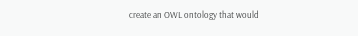create an OWL ontology that would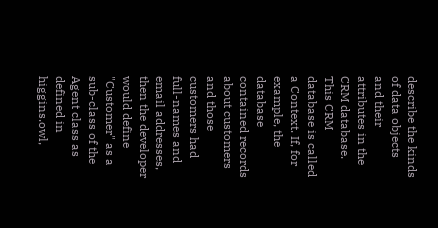describe the kinds of data objects and their attributes in the CRM database. This CRM database is called a Context. If, for example, the database contained records about customers and those customers had full-names and email addresses, then the developer would define "Customer" as a sub-class of the Agent class as defined in higgins.owl,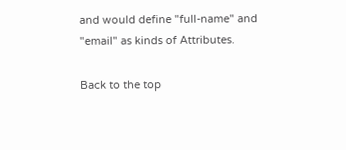and would define "full-name" and "email" as kinds of Attributes.

Back to the top